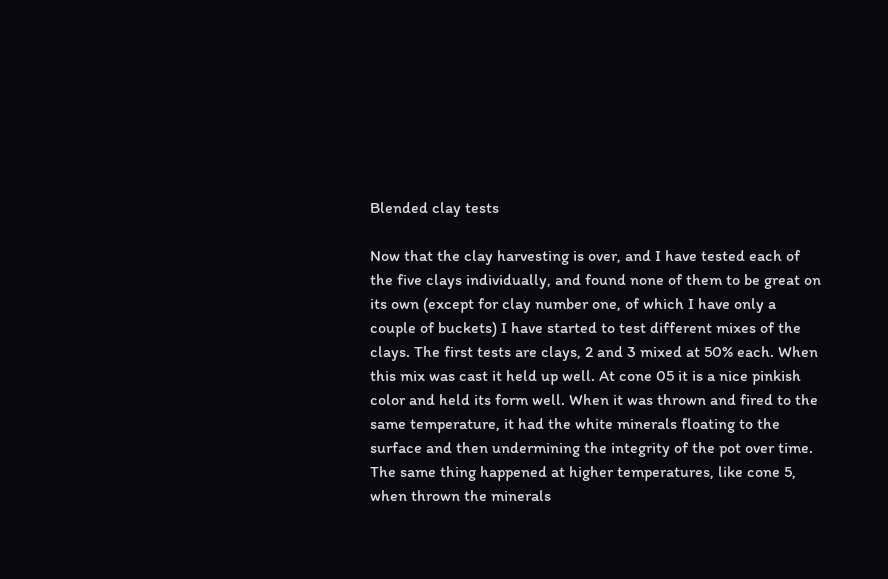Blended clay tests

Now that the clay harvesting is over, and I have tested each of the five clays individually, and found none of them to be great on its own (except for clay number one, of which I have only a couple of buckets) I have started to test different mixes of the clays. The first tests are clays, 2 and 3 mixed at 50% each. When this mix was cast it held up well. At cone 05 it is a nice pinkish color and held its form well. When it was thrown and fired to the same temperature, it had the white minerals floating to the surface and then undermining the integrity of the pot over time. The same thing happened at higher temperatures, like cone 5, when thrown the minerals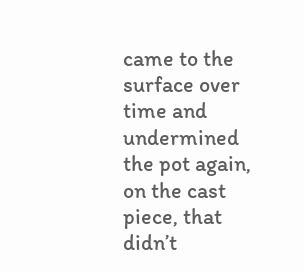came to the surface over time and undermined the pot again, on the cast piece, that didn’t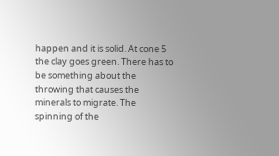happen and it is solid. At cone 5 the clay goes green. There has to be something about the throwing that causes the minerals to migrate. The spinning of the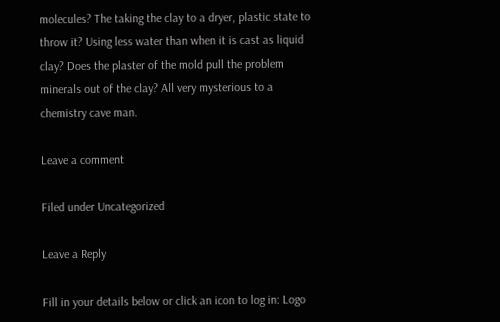molecules? The taking the clay to a dryer, plastic state to throw it? Using less water than when it is cast as liquid clay? Does the plaster of the mold pull the problem minerals out of the clay? All very mysterious to a chemistry cave man.

Leave a comment

Filed under Uncategorized

Leave a Reply

Fill in your details below or click an icon to log in: Logo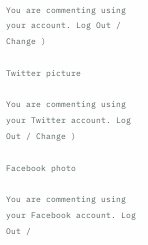You are commenting using your account. Log Out / Change )

Twitter picture

You are commenting using your Twitter account. Log Out / Change )

Facebook photo

You are commenting using your Facebook account. Log Out /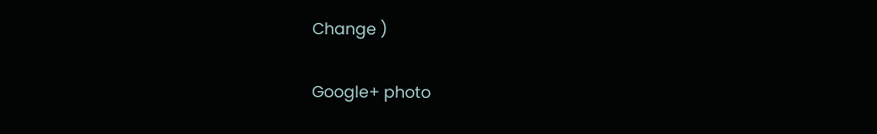Change )

Google+ photo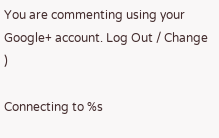You are commenting using your Google+ account. Log Out / Change )

Connecting to %s